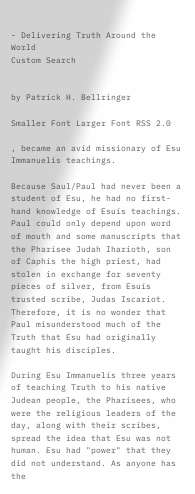- Delivering Truth Around the World
Custom Search


by Patrick H. Bellringer

Smaller Font Larger Font RSS 2.0

, became an avid missionary of Esu Immanuelís teachings.

Because Saul/Paul had never been a student of Esu, he had no first-hand knowledge of Esuís teachings. Paul could only depend upon word of mouth and some manuscripts that the Pharisee Judah Iharioth, son of Caphis the high priest, had stolen in exchange for seventy pieces of silver, from Esuís trusted scribe, Judas Iscariot. Therefore, it is no wonder that Paul misunderstood much of the Truth that Esu had originally taught his disciples.

During Esu Immanuelís three years of teaching Truth to his native Judean people, the Pharisees, who were the religious leaders of the day, along with their scribes, spread the idea that Esu was not human. Esu had "power" that they did not understand. As anyone has the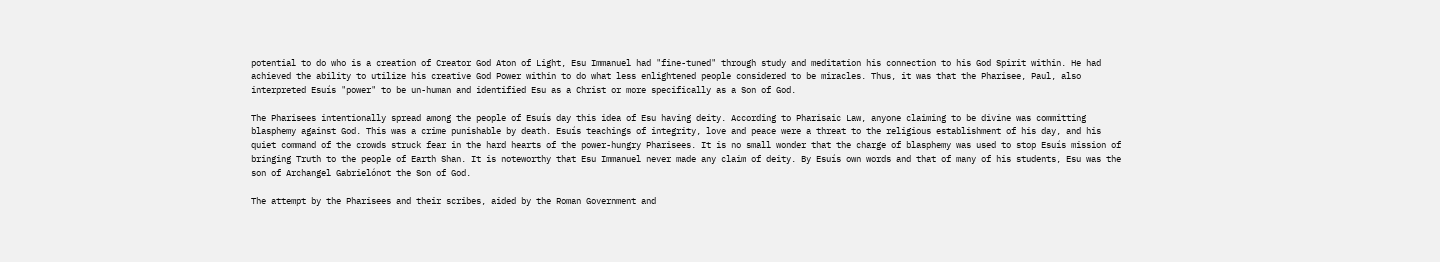potential to do who is a creation of Creator God Aton of Light, Esu Immanuel had "fine-tuned" through study and meditation his connection to his God Spirit within. He had achieved the ability to utilize his creative God Power within to do what less enlightened people considered to be miracles. Thus, it was that the Pharisee, Paul, also interpreted Esuís "power" to be un-human and identified Esu as a Christ or more specifically as a Son of God.

The Pharisees intentionally spread among the people of Esuís day this idea of Esu having deity. According to Pharisaic Law, anyone claiming to be divine was committing blasphemy against God. This was a crime punishable by death. Esuís teachings of integrity, love and peace were a threat to the religious establishment of his day, and his quiet command of the crowds struck fear in the hard hearts of the power-hungry Pharisees. It is no small wonder that the charge of blasphemy was used to stop Esuís mission of bringing Truth to the people of Earth Shan. It is noteworthy that Esu Immanuel never made any claim of deity. By Esuís own words and that of many of his students, Esu was the son of Archangel Gabrielónot the Son of God.

The attempt by the Pharisees and their scribes, aided by the Roman Government and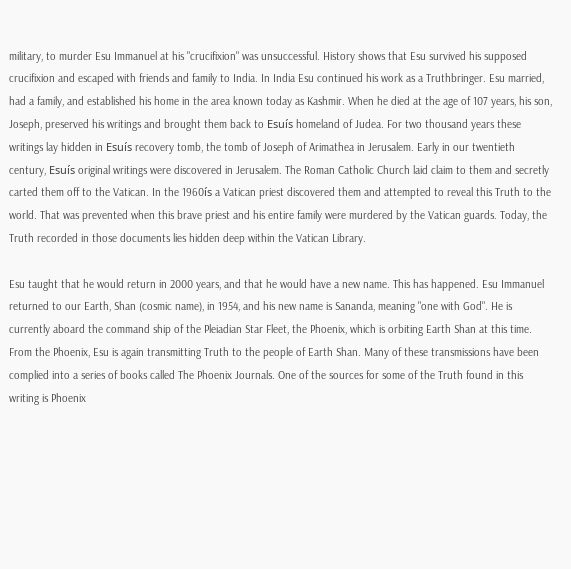military, to murder Esu Immanuel at his "crucifixion" was unsuccessful. History shows that Esu survived his supposed crucifixion and escaped with friends and family to India. In India Esu continued his work as a Truthbringer. Esu married, had a family, and established his home in the area known today as Kashmir. When he died at the age of 107 years, his son, Joseph, preserved his writings and brought them back to Esuís homeland of Judea. For two thousand years these writings lay hidden in Esuís recovery tomb, the tomb of Joseph of Arimathea in Jerusalem. Early in our twentieth century, Esuís original writings were discovered in Jerusalem. The Roman Catholic Church laid claim to them and secretly carted them off to the Vatican. In the 1960ís a Vatican priest discovered them and attempted to reveal this Truth to the world. That was prevented when this brave priest and his entire family were murdered by the Vatican guards. Today, the Truth recorded in those documents lies hidden deep within the Vatican Library.

Esu taught that he would return in 2000 years, and that he would have a new name. This has happened. Esu Immanuel returned to our Earth, Shan (cosmic name), in 1954, and his new name is Sananda, meaning "one with God". He is currently aboard the command ship of the Pleiadian Star Fleet, the Phoenix, which is orbiting Earth Shan at this time. From the Phoenix, Esu is again transmitting Truth to the people of Earth Shan. Many of these transmissions have been complied into a series of books called The Phoenix Journals. One of the sources for some of the Truth found in this writing is Phoenix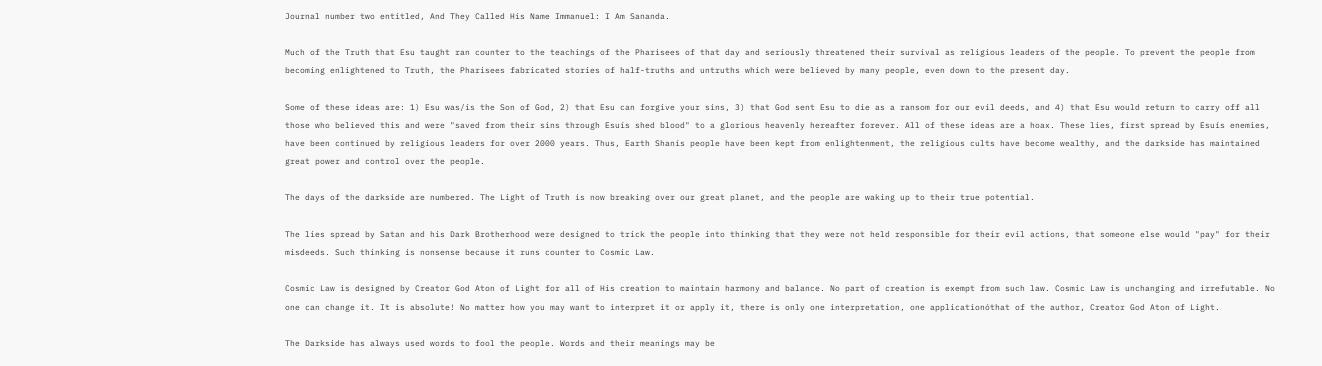Journal number two entitled, And They Called His Name Immanuel: I Am Sananda.

Much of the Truth that Esu taught ran counter to the teachings of the Pharisees of that day and seriously threatened their survival as religious leaders of the people. To prevent the people from becoming enlightened to Truth, the Pharisees fabricated stories of half-truths and untruths which were believed by many people, even down to the present day.

Some of these ideas are: 1) Esu was/is the Son of God, 2) that Esu can forgive your sins, 3) that God sent Esu to die as a ransom for our evil deeds, and 4) that Esu would return to carry off all those who believed this and were "saved from their sins through Esuís shed blood" to a glorious heavenly hereafter forever. All of these ideas are a hoax. These lies, first spread by Esuís enemies, have been continued by religious leaders for over 2000 years. Thus, Earth Shanís people have been kept from enlightenment, the religious cults have become wealthy, and the darkside has maintained great power and control over the people.

The days of the darkside are numbered. The Light of Truth is now breaking over our great planet, and the people are waking up to their true potential.

The lies spread by Satan and his Dark Brotherhood were designed to trick the people into thinking that they were not held responsible for their evil actions, that someone else would "pay" for their misdeeds. Such thinking is nonsense because it runs counter to Cosmic Law.

Cosmic Law is designed by Creator God Aton of Light for all of His creation to maintain harmony and balance. No part of creation is exempt from such law. Cosmic Law is unchanging and irrefutable. No one can change it. It is absolute! No matter how you may want to interpret it or apply it, there is only one interpretation, one applicationóthat of the author, Creator God Aton of Light.

The Darkside has always used words to fool the people. Words and their meanings may be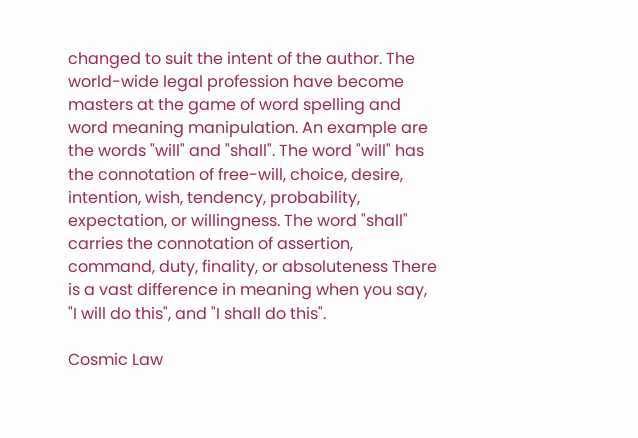changed to suit the intent of the author. The world-wide legal profession have become masters at the game of word spelling and word meaning manipulation. An example are the words "will" and "shall". The word "will" has the connotation of free-will, choice, desire, intention, wish, tendency, probability, expectation, or willingness. The word "shall" carries the connotation of assertion, command, duty, finality, or absoluteness There is a vast difference in meaning when you say, "I will do this", and "I shall do this".

Cosmic Law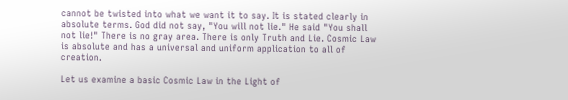cannot be twisted into what we want it to say. It is stated clearly in absolute terms. God did not say, "You will not lie." He said "You shall not lie!" There is no gray area. There is only Truth and Lie. Cosmic Law is absolute and has a universal and uniform application to all of creation.

Let us examine a basic Cosmic Law in the Light of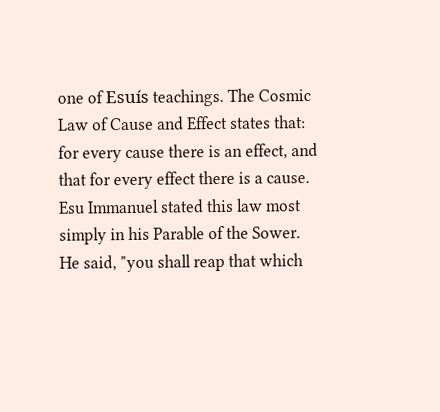one of Esuís teachings. The Cosmic Law of Cause and Effect states that: for every cause there is an effect, and that for every effect there is a cause. Esu Immanuel stated this law most simply in his Parable of the Sower. He said, "you shall reap that which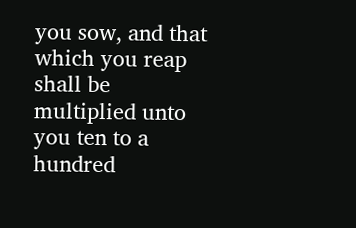you sow, and that which you reap shall be multiplied unto you ten to a hundred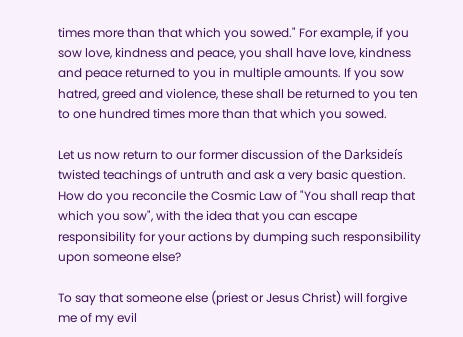times more than that which you sowed." For example, if you sow love, kindness and peace, you shall have love, kindness and peace returned to you in multiple amounts. If you sow hatred, greed and violence, these shall be returned to you ten to one hundred times more than that which you sowed.

Let us now return to our former discussion of the Darksideís twisted teachings of untruth and ask a very basic question. How do you reconcile the Cosmic Law of "You shall reap that which you sow", with the idea that you can escape responsibility for your actions by dumping such responsibility upon someone else?

To say that someone else (priest or Jesus Christ) will forgive me of my evil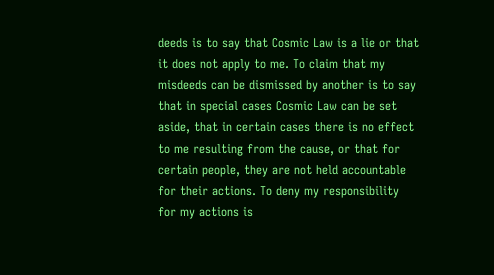deeds is to say that Cosmic Law is a lie or that it does not apply to me. To claim that my misdeeds can be dismissed by another is to say that in special cases Cosmic Law can be set aside, that in certain cases there is no effect to me resulting from the cause, or that for certain people, they are not held accountable for their actions. To deny my responsibility for my actions is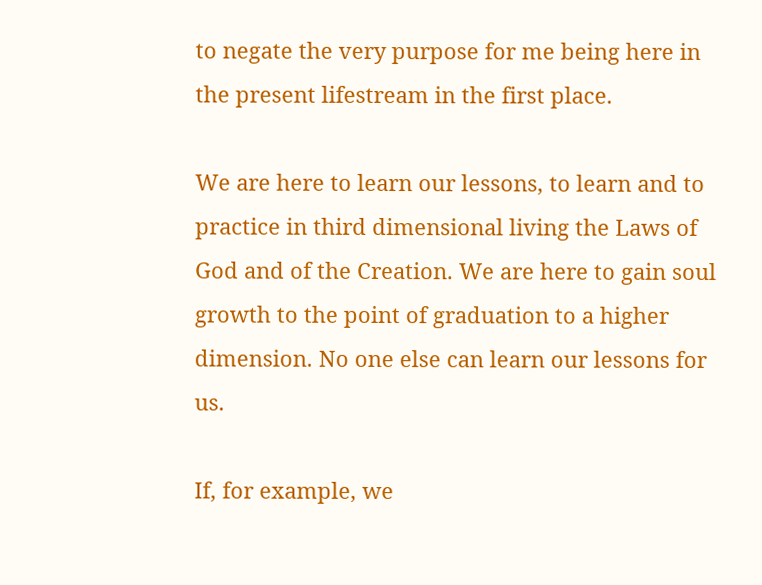to negate the very purpose for me being here in the present lifestream in the first place.

We are here to learn our lessons, to learn and to practice in third dimensional living the Laws of God and of the Creation. We are here to gain soul growth to the point of graduation to a higher dimension. No one else can learn our lessons for us.

If, for example, we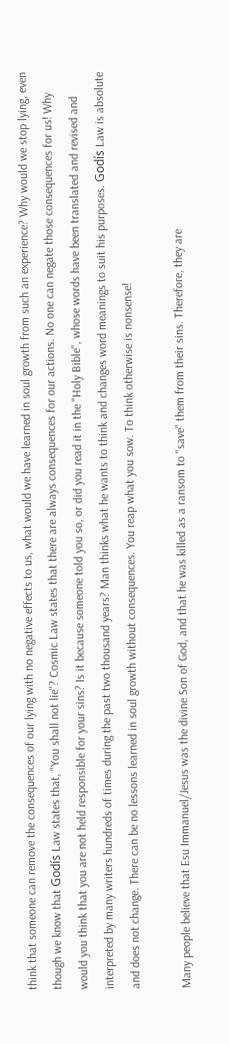think that someone can remove the consequences of our lying with no negative effects to us, what would we have learned in soul growth from such an experience? Why would we stop lying, even though we know that Godís Law states that, "You shall not lie"? Cosmic Law states that there are always consequences for our actions. No one can negate those consequences for us! Why would you think that you are not held responsible for your sins? Is it because someone told you so, or did you read it in the "Holy Bible", whose words have been translated and revised and interpreted by many writers hundreds of times during the past two thousand years? Man thinks what he wants to think and changes word meanings to suit his purposes. Godís Law is absolute and does not change. There can be no lessons learned in soul growth without consequences. You reap what you sow. To think otherwise is nonsense!

Many people believe that Esu Immanuel/Jesus was the divine Son of God, and that he was killed as a ransom to "save" them from their sins. Therefore, they are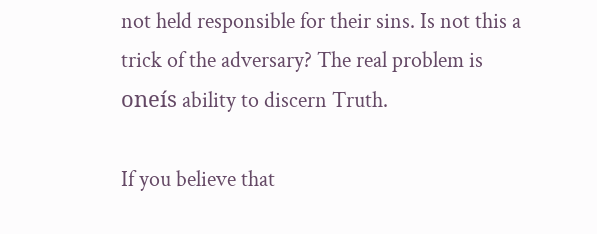not held responsible for their sins. Is not this a trick of the adversary? The real problem is oneís ability to discern Truth.

If you believe that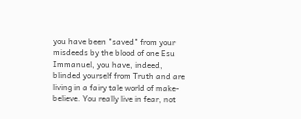you have been "saved" from your misdeeds by the blood of one Esu Immanuel, you have, indeed, blinded yourself from Truth and are living in a fairy tale world of make-believe. You really live in fear, not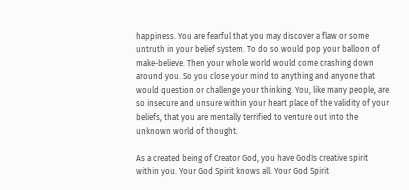happiness. You are fearful that you may discover a flaw or some untruth in your belief system. To do so would pop your balloon of make-believe. Then your whole world would come crashing down around you. So you close your mind to anything and anyone that would question or challenge your thinking. You, like many people, are so insecure and unsure within your heart place of the validity of your beliefs, that you are mentally terrified to venture out into the unknown world of thought.

As a created being of Creator God, you have Godís creative spirit within you. Your God Spirit knows all. Your God Spirit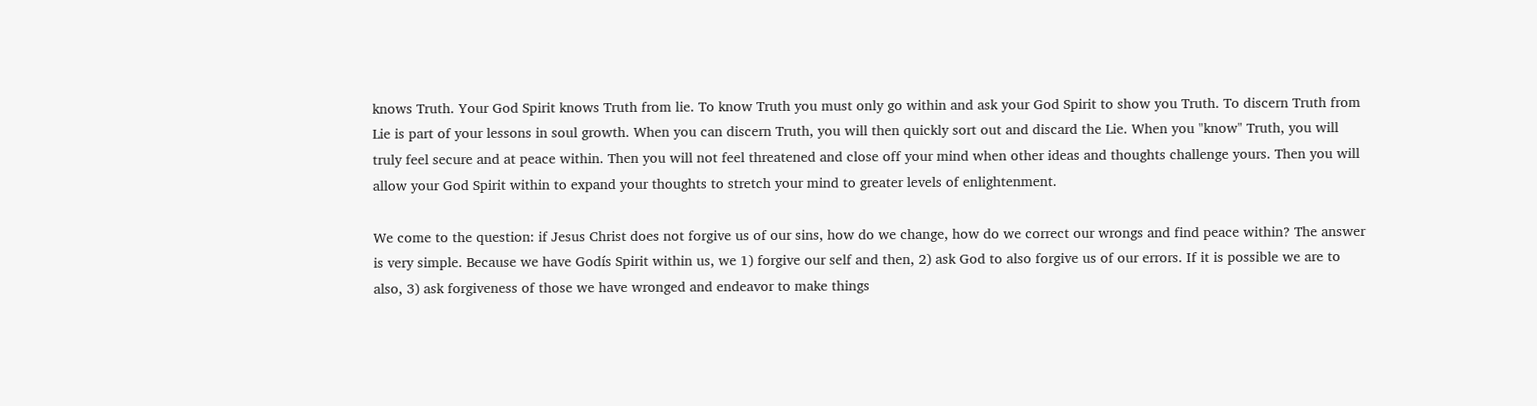knows Truth. Your God Spirit knows Truth from lie. To know Truth you must only go within and ask your God Spirit to show you Truth. To discern Truth from Lie is part of your lessons in soul growth. When you can discern Truth, you will then quickly sort out and discard the Lie. When you "know" Truth, you will truly feel secure and at peace within. Then you will not feel threatened and close off your mind when other ideas and thoughts challenge yours. Then you will allow your God Spirit within to expand your thoughts to stretch your mind to greater levels of enlightenment.

We come to the question: if Jesus Christ does not forgive us of our sins, how do we change, how do we correct our wrongs and find peace within? The answer is very simple. Because we have Godís Spirit within us, we 1) forgive our self and then, 2) ask God to also forgive us of our errors. If it is possible we are to also, 3) ask forgiveness of those we have wronged and endeavor to make things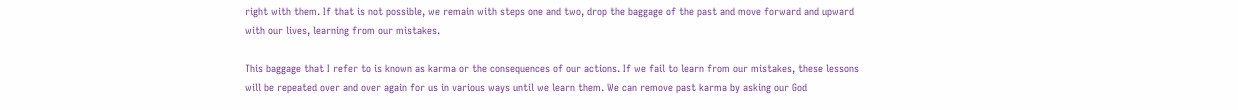right with them. If that is not possible, we remain with steps one and two, drop the baggage of the past and move forward and upward with our lives, learning from our mistakes.

This baggage that I refer to is known as karma or the consequences of our actions. If we fail to learn from our mistakes, these lessons will be repeated over and over again for us in various ways until we learn them. We can remove past karma by asking our God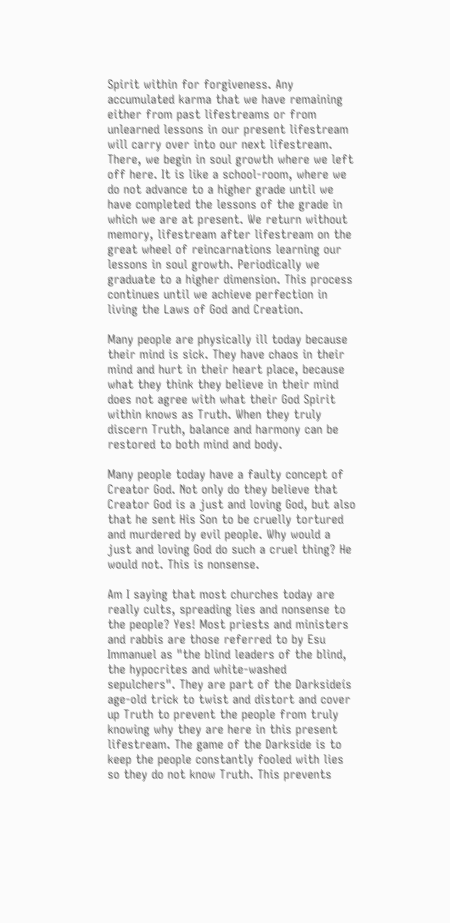Spirit within for forgiveness. Any accumulated karma that we have remaining either from past lifestreams or from unlearned lessons in our present lifestream will carry over into our next lifestream. There, we begin in soul growth where we left off here. It is like a school-room, where we do not advance to a higher grade until we have completed the lessons of the grade in which we are at present. We return without memory, lifestream after lifestream on the great wheel of reincarnations learning our lessons in soul growth. Periodically we graduate to a higher dimension. This process continues until we achieve perfection in living the Laws of God and Creation.

Many people are physically ill today because their mind is sick. They have chaos in their mind and hurt in their heart place, because what they think they believe in their mind does not agree with what their God Spirit within knows as Truth. When they truly discern Truth, balance and harmony can be restored to both mind and body.

Many people today have a faulty concept of Creator God. Not only do they believe that Creator God is a just and loving God, but also that he sent His Son to be cruelly tortured and murdered by evil people. Why would a just and loving God do such a cruel thing? He would not. This is nonsense.

Am I saying that most churches today are really cults, spreading lies and nonsense to the people? Yes! Most priests and ministers and rabbis are those referred to by Esu Immanuel as "the blind leaders of the blind, the hypocrites and white-washed sepulchers". They are part of the Darksideís age-old trick to twist and distort and cover up Truth to prevent the people from truly knowing why they are here in this present lifestream. The game of the Darkside is to keep the people constantly fooled with lies so they do not know Truth. This prevents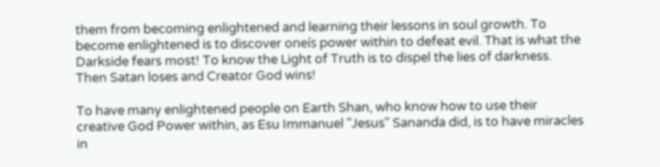them from becoming enlightened and learning their lessons in soul growth. To become enlightened is to discover oneís power within to defeat evil. That is what the Darkside fears most! To know the Light of Truth is to dispel the lies of darkness. Then Satan loses and Creator God wins!

To have many enlightened people on Earth Shan, who know how to use their creative God Power within, as Esu Immanuel "Jesus" Sananda did, is to have miracles in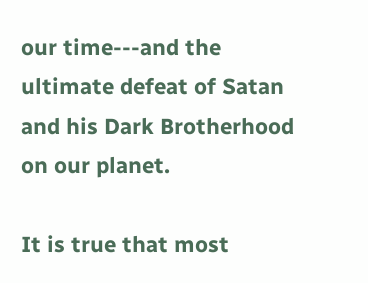our time---and the ultimate defeat of Satan and his Dark Brotherhood on our planet.

It is true that most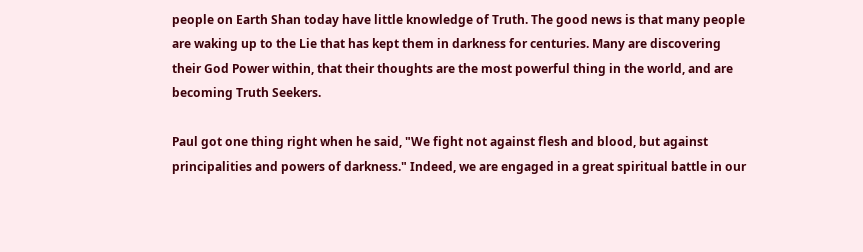people on Earth Shan today have little knowledge of Truth. The good news is that many people are waking up to the Lie that has kept them in darkness for centuries. Many are discovering their God Power within, that their thoughts are the most powerful thing in the world, and are becoming Truth Seekers.

Paul got one thing right when he said, "We fight not against flesh and blood, but against principalities and powers of darkness." Indeed, we are engaged in a great spiritual battle in our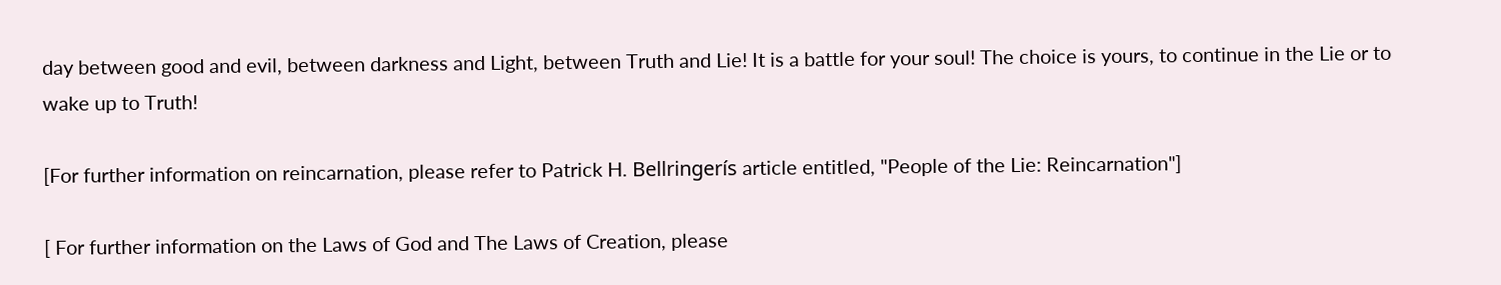day between good and evil, between darkness and Light, between Truth and Lie! It is a battle for your soul! The choice is yours, to continue in the Lie or to wake up to Truth!

[For further information on reincarnation, please refer to Patrick H. Bellringerís article entitled, "People of the Lie: Reincarnation"]

[ For further information on the Laws of God and The Laws of Creation, please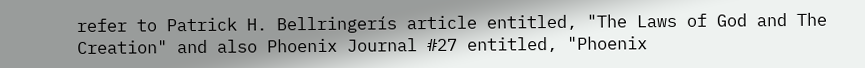refer to Patrick H. Bellringerís article entitled, "The Laws of God and The Creation" and also Phoenix Journal #27 entitled, "Phoenix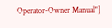Operator-Owner Manual"]